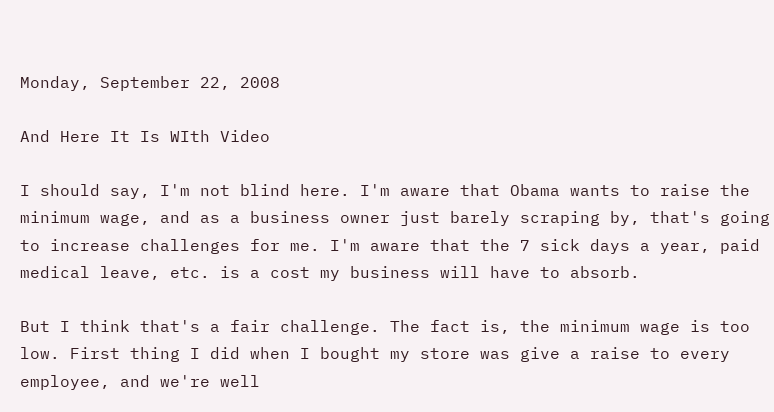Monday, September 22, 2008

And Here It Is WIth Video

I should say, I'm not blind here. I'm aware that Obama wants to raise the minimum wage, and as a business owner just barely scraping by, that's going to increase challenges for me. I'm aware that the 7 sick days a year, paid medical leave, etc. is a cost my business will have to absorb.

But I think that's a fair challenge. The fact is, the minimum wage is too low. First thing I did when I bought my store was give a raise to every employee, and we're well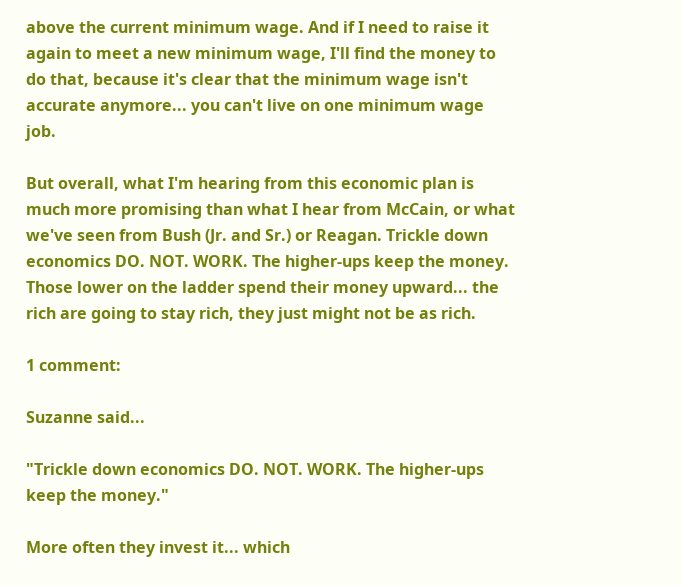above the current minimum wage. And if I need to raise it again to meet a new minimum wage, I'll find the money to do that, because it's clear that the minimum wage isn't accurate anymore... you can't live on one minimum wage job.

But overall, what I'm hearing from this economic plan is much more promising than what I hear from McCain, or what we've seen from Bush (Jr. and Sr.) or Reagan. Trickle down economics DO. NOT. WORK. The higher-ups keep the money. Those lower on the ladder spend their money upward... the rich are going to stay rich, they just might not be as rich.

1 comment:

Suzanne said...

"Trickle down economics DO. NOT. WORK. The higher-ups keep the money."

More often they invest it... which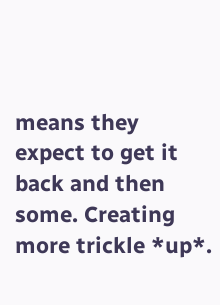means they expect to get it back and then some. Creating more trickle *up*.